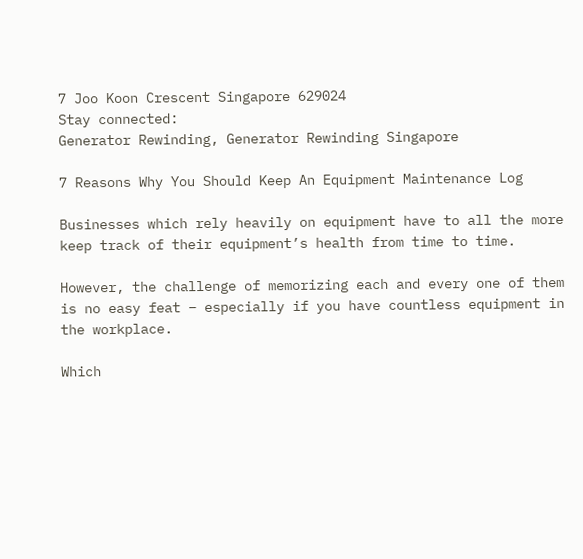7 Joo Koon Crescent Singapore 629024
Stay connected:
Generator Rewinding, Generator Rewinding Singapore

7 Reasons Why You Should Keep An Equipment Maintenance Log

Businesses which rely heavily on equipment have to all the more keep track of their equipment’s health from time to time.

However, the challenge of memorizing each and every one of them is no easy feat – especially if you have countless equipment in the workplace.

Which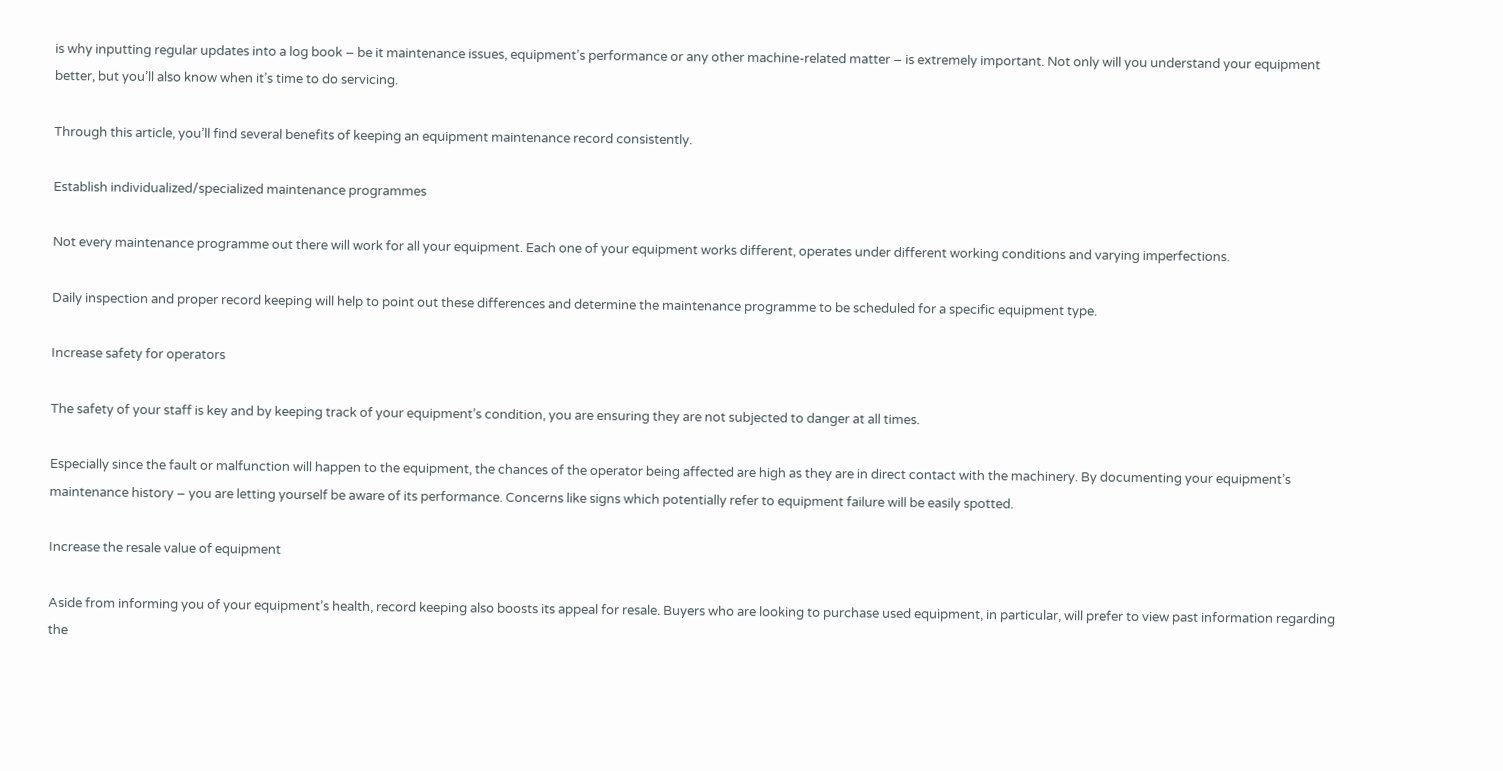is why inputting regular updates into a log book – be it maintenance issues, equipment’s performance or any other machine-related matter – is extremely important. Not only will you understand your equipment better, but you’ll also know when it’s time to do servicing.

Through this article, you’ll find several benefits of keeping an equipment maintenance record consistently.

Establish individualized/specialized maintenance programmes

Not every maintenance programme out there will work for all your equipment. Each one of your equipment works different, operates under different working conditions and varying imperfections.

Daily inspection and proper record keeping will help to point out these differences and determine the maintenance programme to be scheduled for a specific equipment type.

Increase safety for operators

The safety of your staff is key and by keeping track of your equipment’s condition, you are ensuring they are not subjected to danger at all times.

Especially since the fault or malfunction will happen to the equipment, the chances of the operator being affected are high as they are in direct contact with the machinery. By documenting your equipment’s maintenance history – you are letting yourself be aware of its performance. Concerns like signs which potentially refer to equipment failure will be easily spotted.

Increase the resale value of equipment

Aside from informing you of your equipment’s health, record keeping also boosts its appeal for resale. Buyers who are looking to purchase used equipment, in particular, will prefer to view past information regarding the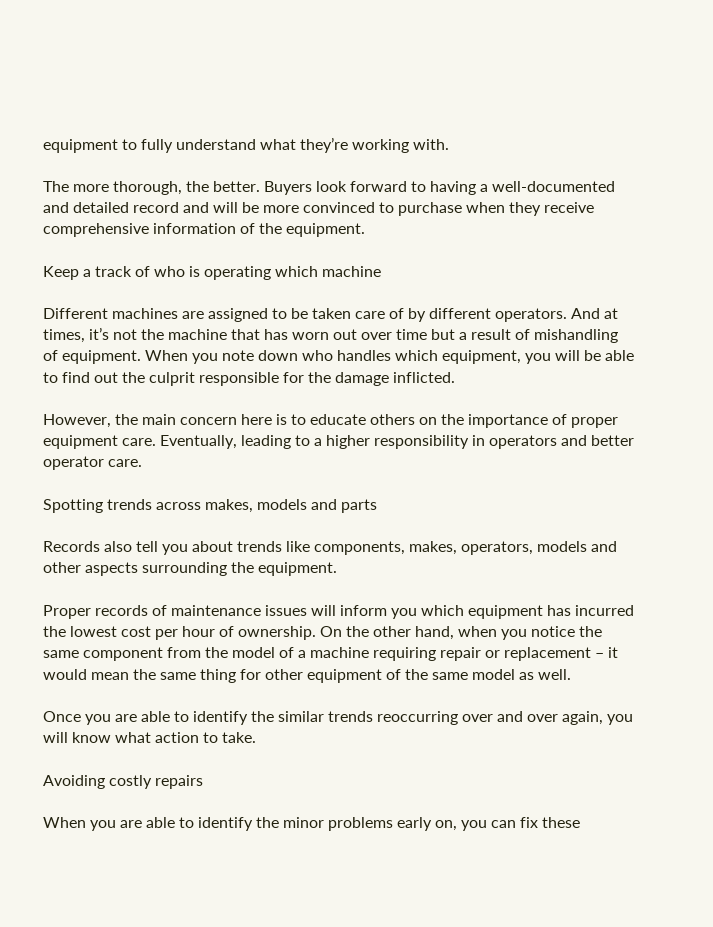equipment to fully understand what they’re working with.

The more thorough, the better. Buyers look forward to having a well-documented and detailed record and will be more convinced to purchase when they receive comprehensive information of the equipment.

Keep a track of who is operating which machine

Different machines are assigned to be taken care of by different operators. And at times, it’s not the machine that has worn out over time but a result of mishandling of equipment. When you note down who handles which equipment, you will be able to find out the culprit responsible for the damage inflicted.

However, the main concern here is to educate others on the importance of proper equipment care. Eventually, leading to a higher responsibility in operators and better operator care.

Spotting trends across makes, models and parts

Records also tell you about trends like components, makes, operators, models and other aspects surrounding the equipment.

Proper records of maintenance issues will inform you which equipment has incurred the lowest cost per hour of ownership. On the other hand, when you notice the same component from the model of a machine requiring repair or replacement – it would mean the same thing for other equipment of the same model as well.

Once you are able to identify the similar trends reoccurring over and over again, you will know what action to take.

Avoiding costly repairs

When you are able to identify the minor problems early on, you can fix these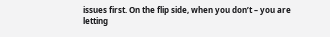issues first. On the flip side, when you don’t – you are letting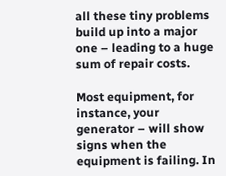all these tiny problems build up into a major one – leading to a huge sum of repair costs.

Most equipment, for instance, your generator – will show signs when the equipment is failing. In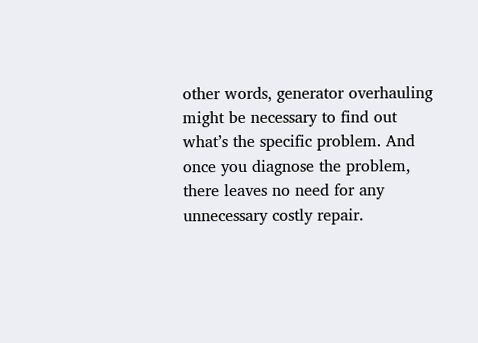other words, generator overhauling might be necessary to find out what’s the specific problem. And once you diagnose the problem, there leaves no need for any unnecessary costly repair.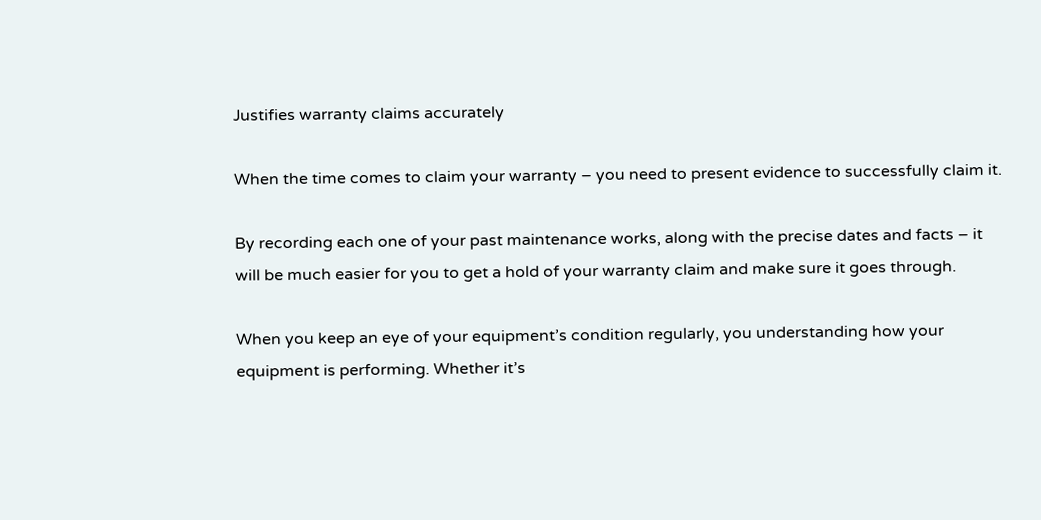Justifies warranty claims accurately

When the time comes to claim your warranty – you need to present evidence to successfully claim it.

By recording each one of your past maintenance works, along with the precise dates and facts – it will be much easier for you to get a hold of your warranty claim and make sure it goes through.

When you keep an eye of your equipment’s condition regularly, you understanding how your equipment is performing. Whether it’s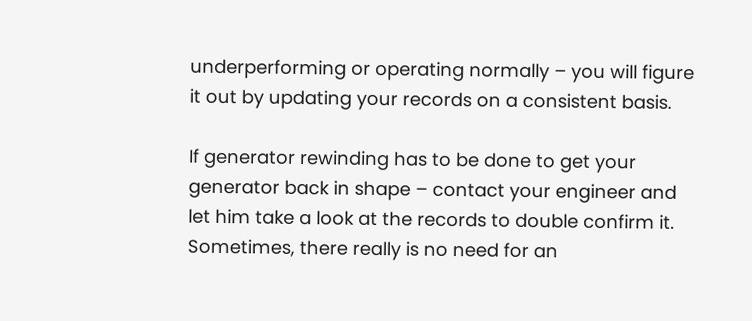underperforming or operating normally – you will figure it out by updating your records on a consistent basis.

If generator rewinding has to be done to get your generator back in shape – contact your engineer and let him take a look at the records to double confirm it. Sometimes, there really is no need for an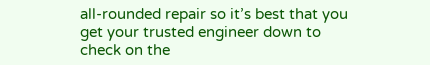all-rounded repair so it’s best that you get your trusted engineer down to check on the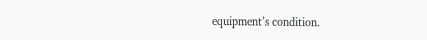equipment’s condition.